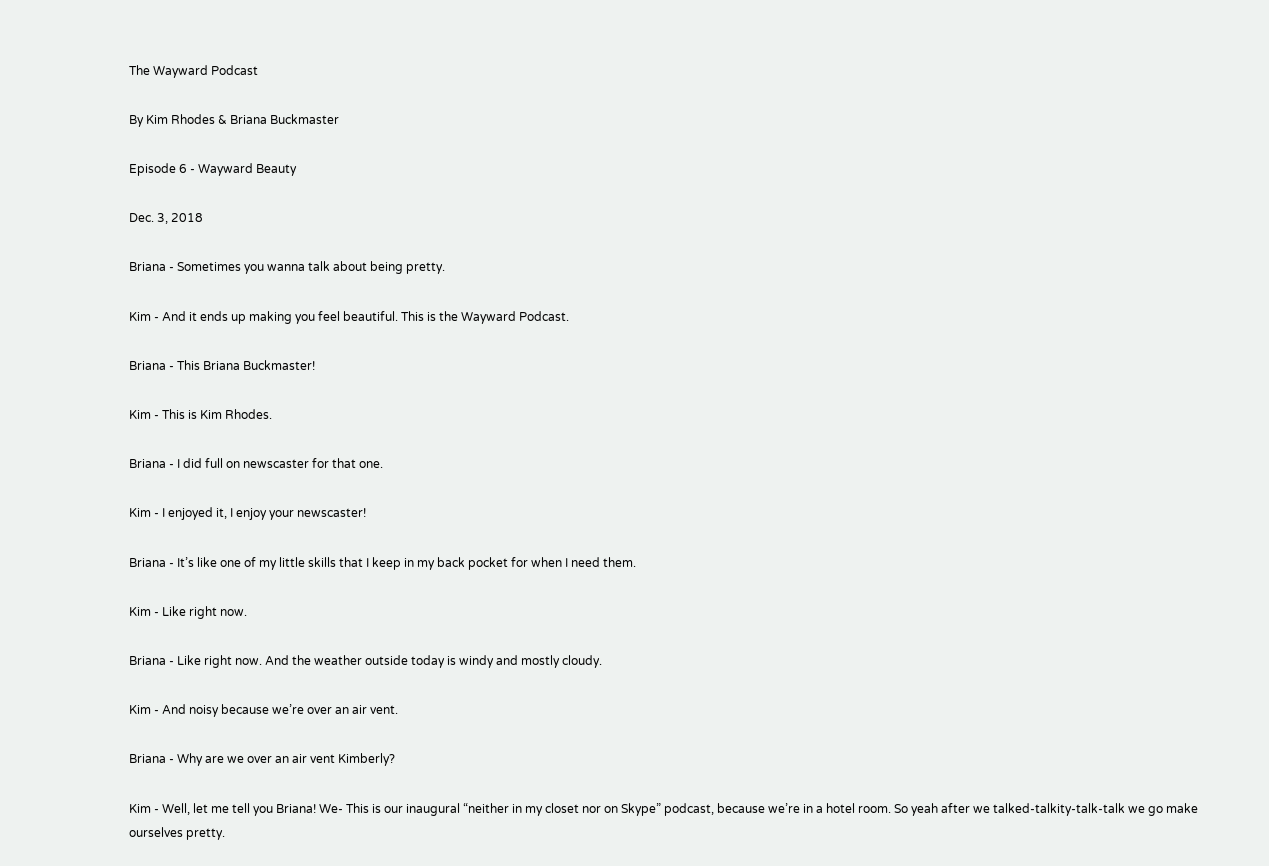The Wayward Podcast

By Kim Rhodes & Briana Buckmaster

Episode 6 - Wayward Beauty

Dec. 3, 2018

Briana - Sometimes you wanna talk about being pretty.

Kim - And it ends up making you feel beautiful. This is the Wayward Podcast.

Briana - This Briana Buckmaster!

Kim - This is Kim Rhodes.

Briana - I did full on newscaster for that one.

Kim - I enjoyed it, I enjoy your newscaster!

Briana - It’s like one of my little skills that I keep in my back pocket for when I need them.

Kim - Like right now.

Briana - Like right now. And the weather outside today is windy and mostly cloudy.

Kim - And noisy because we’re over an air vent.

Briana - Why are we over an air vent Kimberly?

Kim - Well, let me tell you Briana! We- This is our inaugural “neither in my closet nor on Skype” podcast, because we’re in a hotel room. So yeah after we talked-talkity-talk-talk we go make ourselves pretty.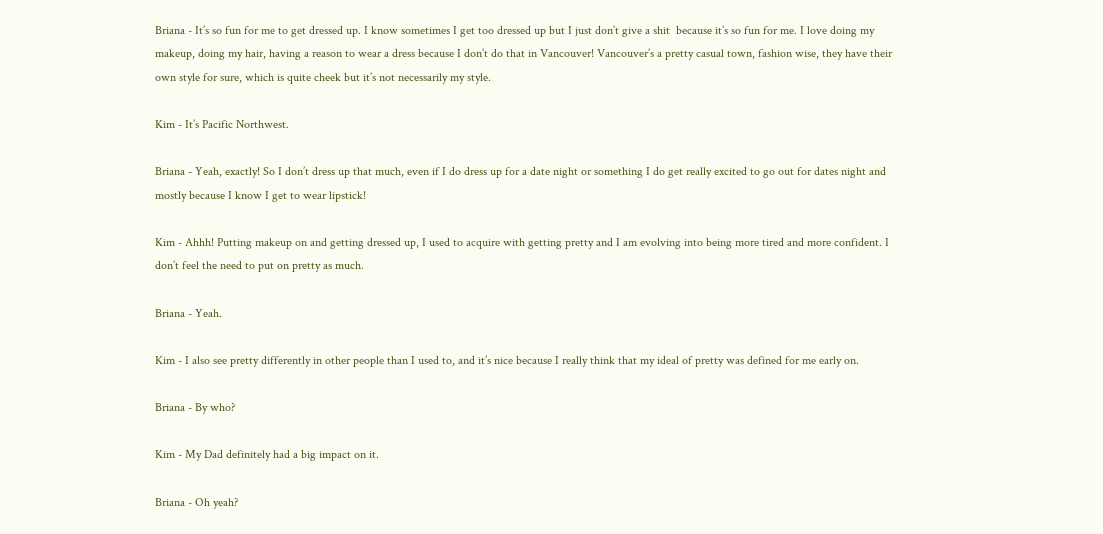Briana - It’s so fun for me to get dressed up. I know sometimes I get too dressed up but I just don’t give a shit  because it’s so fun for me. I love doing my makeup, doing my hair, having a reason to wear a dress because I don’t do that in Vancouver! Vancouver’s a pretty casual town, fashion wise, they have their own style for sure, which is quite cheek but it’s not necessarily my style.

Kim - It’s Pacific Northwest.

Briana - Yeah, exactly! So I don’t dress up that much, even if I do dress up for a date night or something I do get really excited to go out for dates night and mostly because I know I get to wear lipstick!

Kim - Ahhh! Putting makeup on and getting dressed up, I used to acquire with getting pretty and I am evolving into being more tired and more confident. I don’t feel the need to put on pretty as much.

Briana - Yeah.

Kim - I also see pretty differently in other people than I used to, and it’s nice because I really think that my ideal of pretty was defined for me early on.

Briana - By who?

Kim - My Dad definitely had a big impact on it.

Briana - Oh yeah?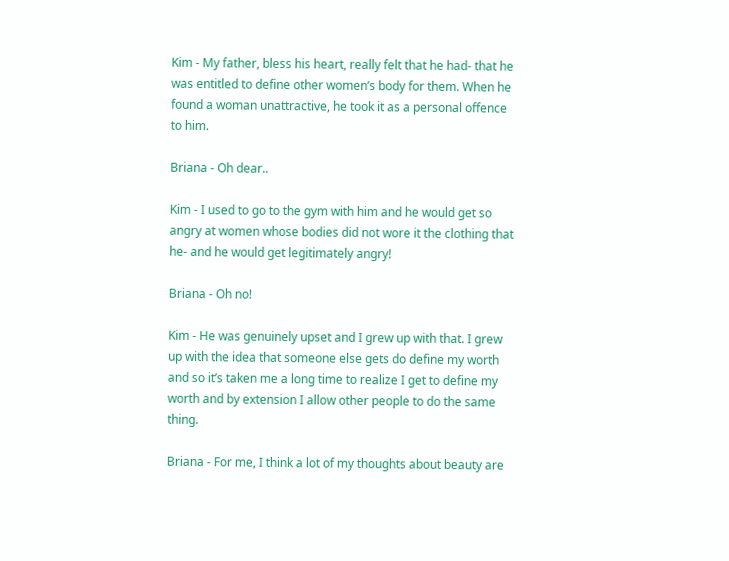Kim - My father, bless his heart, really felt that he had- that he was entitled to define other women’s body for them. When he found a woman unattractive, he took it as a personal offence to him.

Briana - Oh dear..

Kim - I used to go to the gym with him and he would get so angry at women whose bodies did not wore it the clothing that he- and he would get legitimately angry!

Briana - Oh no!

Kim - He was genuinely upset and I grew up with that. I grew up with the idea that someone else gets do define my worth and so it’s taken me a long time to realize I get to define my worth and by extension I allow other people to do the same thing.

Briana - For me, I think a lot of my thoughts about beauty are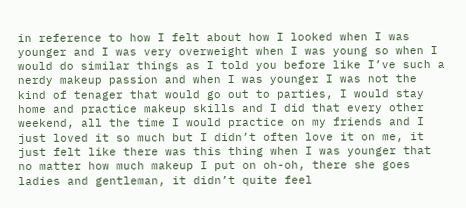in reference to how I felt about how I looked when I was younger and I was very overweight when I was young so when I would do similar things as I told you before like I’ve such a nerdy makeup passion and when I was younger I was not the kind of tenager that would go out to parties, I would stay home and practice makeup skills and I did that every other weekend, all the time I would practice on my friends and I just loved it so much but I didn’t often love it on me, it just felt like there was this thing when I was younger that no matter how much makeup I put on oh-oh, there she goes ladies and gentleman, it didn’t quite feel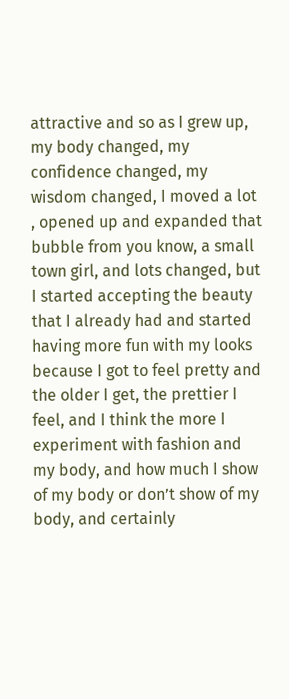attractive and so as I grew up, my body changed, my confidence changed, my wisdom changed, I moved a lot , opened up and expanded that bubble from you know, a small town girl, and lots changed, but I started accepting the beauty that I already had and started having more fun with my looks because I got to feel pretty and the older I get, the prettier I feel, and I think the more I experiment with fashion and my body, and how much I show of my body or don’t show of my body, and certainly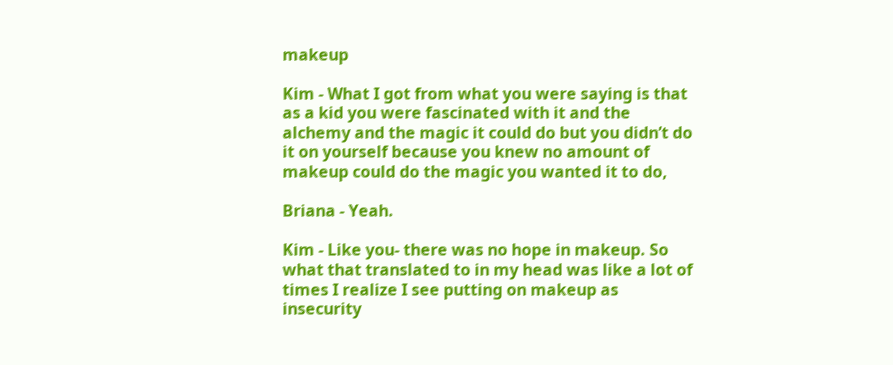makeup

Kim - What I got from what you were saying is that as a kid you were fascinated with it and the alchemy and the magic it could do but you didn’t do it on yourself because you knew no amount of makeup could do the magic you wanted it to do,

Briana - Yeah.

Kim - Like you- there was no hope in makeup. So what that translated to in my head was like a lot of times I realize I see putting on makeup as insecurity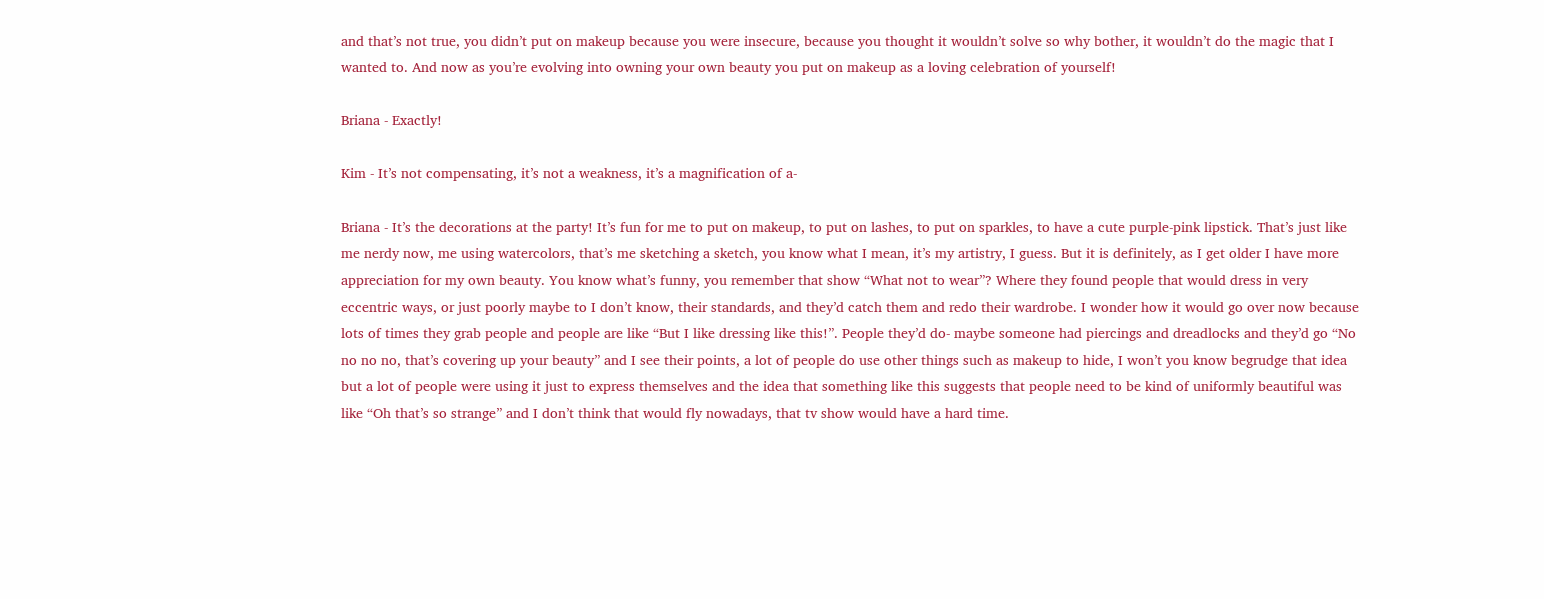and that’s not true, you didn’t put on makeup because you were insecure, because you thought it wouldn’t solve so why bother, it wouldn’t do the magic that I wanted to. And now as you’re evolving into owning your own beauty you put on makeup as a loving celebration of yourself!

Briana - Exactly!

Kim - It’s not compensating, it’s not a weakness, it’s a magnification of a-

Briana - It’s the decorations at the party! It’s fun for me to put on makeup, to put on lashes, to put on sparkles, to have a cute purple-pink lipstick. That’s just like me nerdy now, me using watercolors, that’s me sketching a sketch, you know what I mean, it’s my artistry, I guess. But it is definitely, as I get older I have more appreciation for my own beauty. You know what’s funny, you remember that show “What not to wear”? Where they found people that would dress in very eccentric ways, or just poorly maybe to I don’t know, their standards, and they’d catch them and redo their wardrobe. I wonder how it would go over now because lots of times they grab people and people are like “But I like dressing like this!”. People they’d do- maybe someone had piercings and dreadlocks and they’d go “No no no no, that’s covering up your beauty” and I see their points, a lot of people do use other things such as makeup to hide, I won’t you know begrudge that idea but a lot of people were using it just to express themselves and the idea that something like this suggests that people need to be kind of uniformly beautiful was like “Oh that’s so strange” and I don’t think that would fly nowadays, that tv show would have a hard time.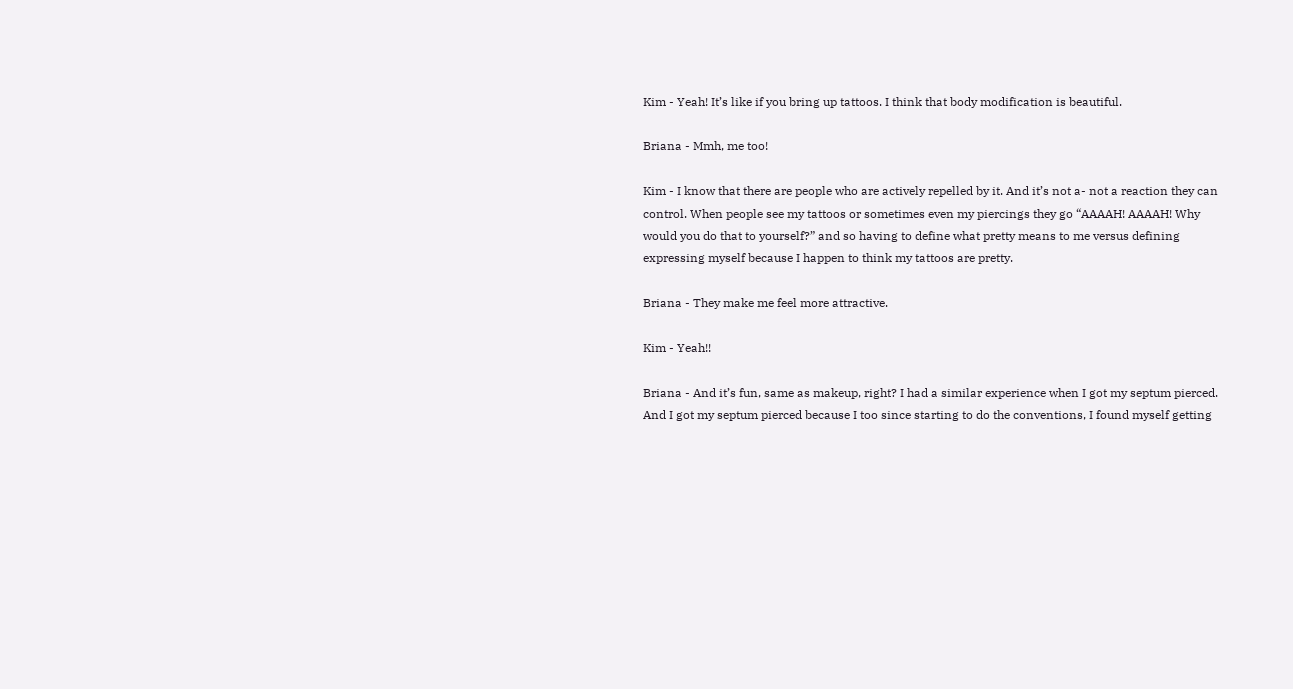Kim - Yeah! It’s like if you bring up tattoos. I think that body modification is beautiful.

Briana - Mmh, me too!

Kim - I know that there are people who are actively repelled by it. And it’s not a- not a reaction they can control. When people see my tattoos or sometimes even my piercings they go “AAAAH! AAAAH! Why would you do that to yourself?” and so having to define what pretty means to me versus defining expressing myself because I happen to think my tattoos are pretty.

Briana - They make me feel more attractive.

Kim - Yeah!!

Briana - And it’s fun, same as makeup, right? I had a similar experience when I got my septum pierced. And I got my septum pierced because I too since starting to do the conventions, I found myself getting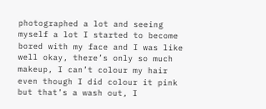photographed a lot and seeing myself a lot I started to become bored with my face and I was like well okay, there’s only so much makeup, I can’t colour my hair even though I did colour it pink but that’s a wash out, I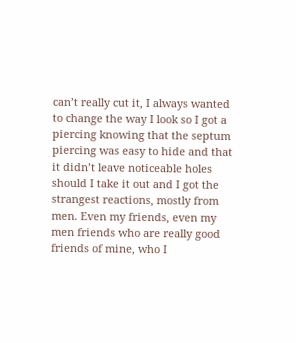can’t really cut it, I always wanted to change the way I look so I got a piercing knowing that the septum piercing was easy to hide and that it didn’t leave noticeable holes should I take it out and I got the strangest reactions, mostly from men. Even my friends, even my men friends who are really good friends of mine, who I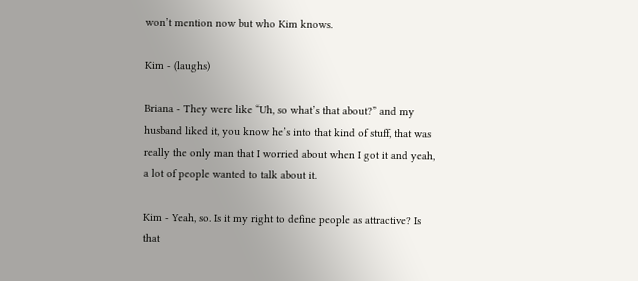won’t mention now but who Kim knows.

Kim - (laughs)

Briana - They were like “Uh, so what’s that about?” and my husband liked it, you know he’s into that kind of stuff, that was really the only man that I worried about when I got it and yeah, a lot of people wanted to talk about it.

Kim - Yeah, so. Is it my right to define people as attractive? Is that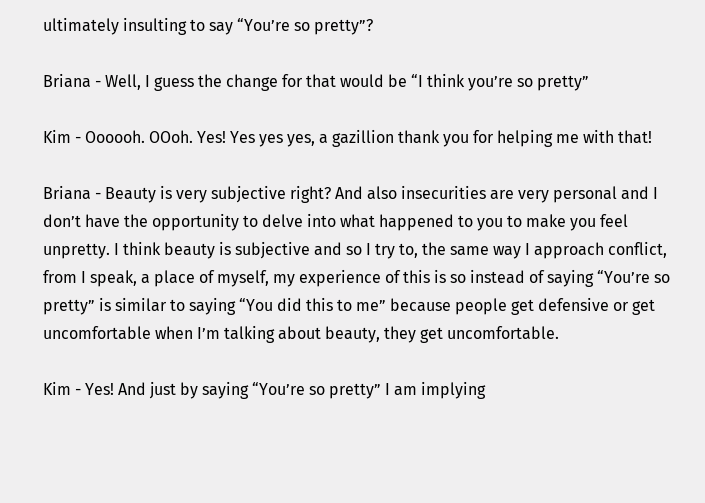ultimately insulting to say “You’re so pretty”?

Briana - Well, I guess the change for that would be “I think you’re so pretty”

Kim - Oooooh. OOoh. Yes! Yes yes yes, a gazillion thank you for helping me with that!

Briana - Beauty is very subjective right? And also insecurities are very personal and I don’t have the opportunity to delve into what happened to you to make you feel unpretty. I think beauty is subjective and so I try to, the same way I approach conflict, from I speak, a place of myself, my experience of this is so instead of saying “You’re so pretty” is similar to saying “You did this to me” because people get defensive or get uncomfortable when I’m talking about beauty, they get uncomfortable.

Kim - Yes! And just by saying “You’re so pretty” I am implying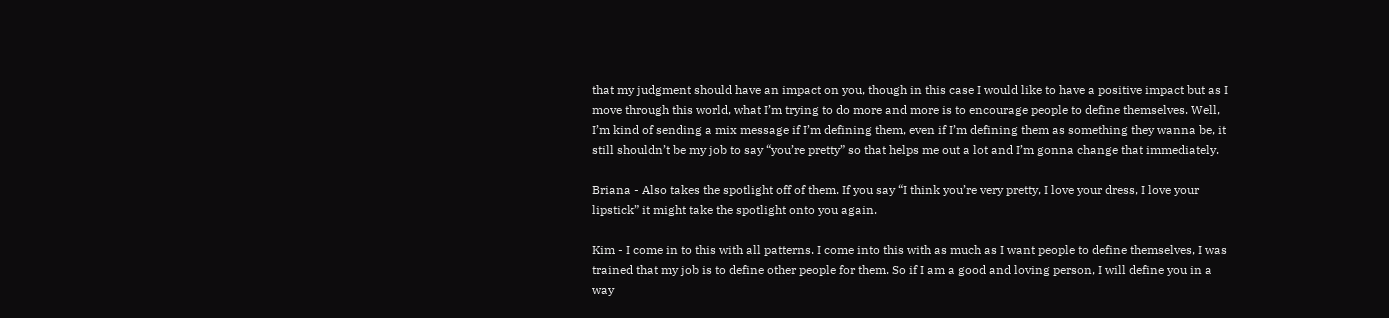that my judgment should have an impact on you, though in this case I would like to have a positive impact but as I move through this world, what I’m trying to do more and more is to encourage people to define themselves. Well, I’m kind of sending a mix message if I’m defining them, even if I’m defining them as something they wanna be, it still shouldn’t be my job to say “you’re pretty” so that helps me out a lot and I’m gonna change that immediately.

Briana - Also takes the spotlight off of them. If you say “I think you’re very pretty, I love your dress, I love your lipstick” it might take the spotlight onto you again.

Kim - I come in to this with all patterns. I come into this with as much as I want people to define themselves, I was trained that my job is to define other people for them. So if I am a good and loving person, I will define you in a way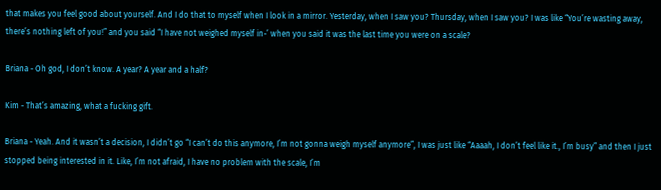that makes you feel good about yourself. And I do that to myself when I look in a mirror. Yesterday, when I saw you? Thursday, when I saw you? I was like “You’re wasting away, there’s nothing left of you!” and you said “I have not weighed myself in-’ when you said it was the last time you were on a scale?

Briana - Oh god, I don’t know. A year? A year and a half?

Kim - That’s amazing, what a fucking gift.

Briana - Yeah. And it wasn’t a decision, I didn’t go “I can’t do this anymore, I’m not gonna weigh myself anymore”, I was just like “Aaaah, I don’t feel like it., I’m busy” and then I just stopped being interested in it. Like, I’m not afraid, I have no problem with the scale, I’m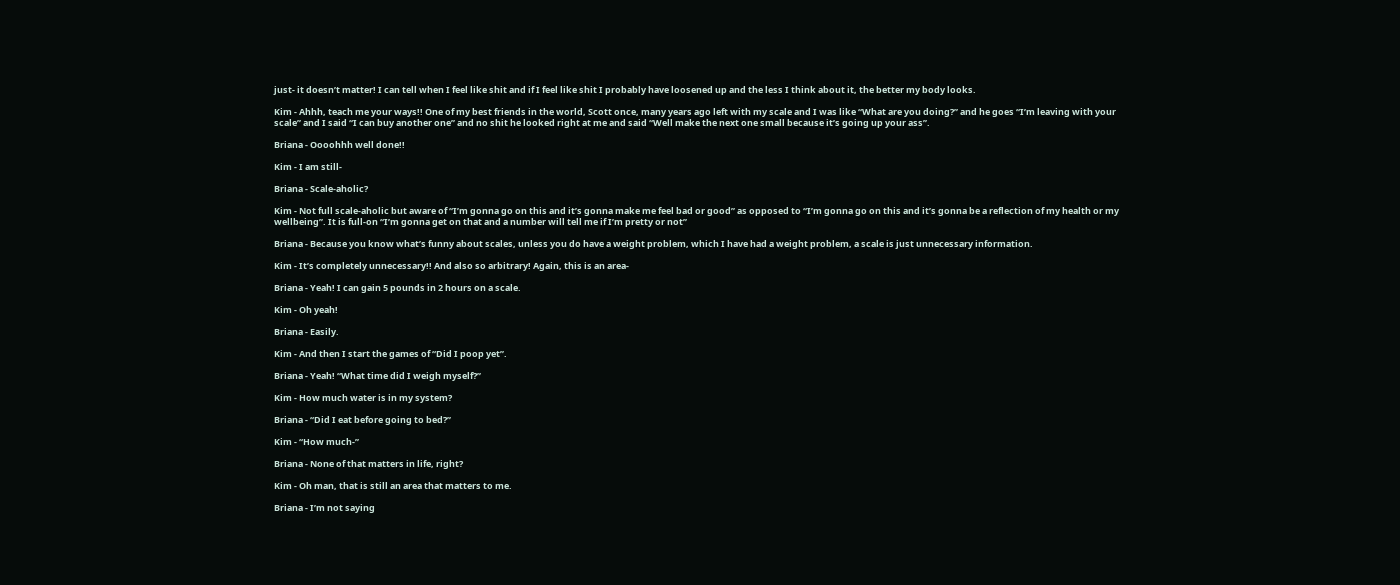just- it doesn’t matter! I can tell when I feel like shit and if I feel like shit I probably have loosened up and the less I think about it, the better my body looks.

Kim - Ahhh, teach me your ways!! One of my best friends in the world, Scott once, many years ago left with my scale and I was like “What are you doing?” and he goes “I’m leaving with your scale” and I said “I can buy another one” and no shit he looked right at me and said “Well make the next one small because it’s going up your ass”.

Briana - Oooohhh well done!!

Kim - I am still-

Briana - Scale-aholic?

Kim - Not full scale-aholic but aware of “I’m gonna go on this and it’s gonna make me feel bad or good” as opposed to “I’m gonna go on this and it’s gonna be a reflection of my health or my wellbeing”. It is full-on “I’m gonna get on that and a number will tell me if I’m pretty or not”

Briana - Because you know what’s funny about scales, unless you do have a weight problem, which I have had a weight problem, a scale is just unnecessary information.

Kim - It’s completely unnecessary!! And also so arbitrary! Again, this is an area-

Briana - Yeah! I can gain 5 pounds in 2 hours on a scale.

Kim - Oh yeah!

Briana - Easily.

Kim - And then I start the games of “Did I poop yet”.

Briana - Yeah! “What time did I weigh myself?”

Kim - How much water is in my system?

Briana - “Did I eat before going to bed?”

Kim - “How much-”

Briana - None of that matters in life, right?

Kim - Oh man, that is still an area that matters to me.

Briana - I’m not saying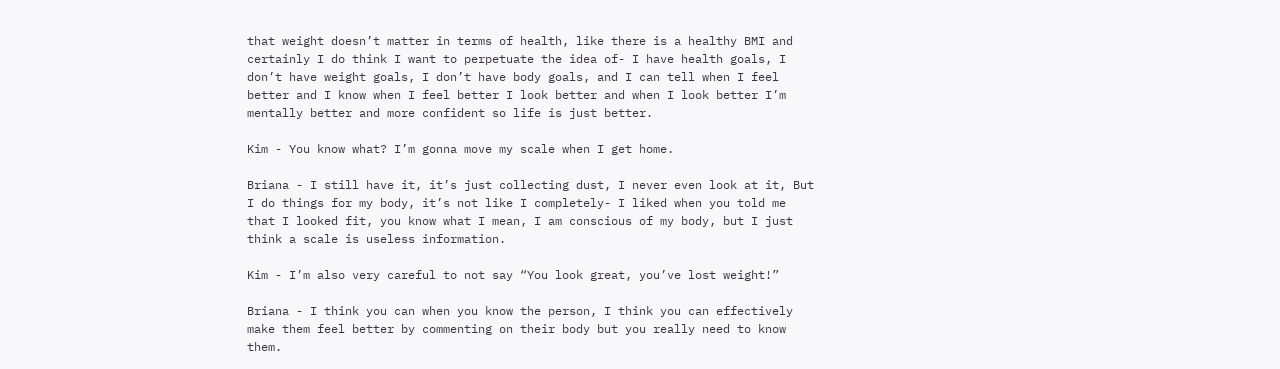that weight doesn’t matter in terms of health, like there is a healthy BMI and certainly I do think I want to perpetuate the idea of- I have health goals, I don’t have weight goals, I don’t have body goals, and I can tell when I feel better and I know when I feel better I look better and when I look better I’m mentally better and more confident so life is just better.

Kim - You know what? I’m gonna move my scale when I get home.

Briana - I still have it, it’s just collecting dust, I never even look at it, But I do things for my body, it’s not like I completely- I liked when you told me that I looked fit, you know what I mean, I am conscious of my body, but I just think a scale is useless information.

Kim - I’m also very careful to not say “You look great, you’ve lost weight!”

Briana - I think you can when you know the person, I think you can effectively make them feel better by commenting on their body but you really need to know them.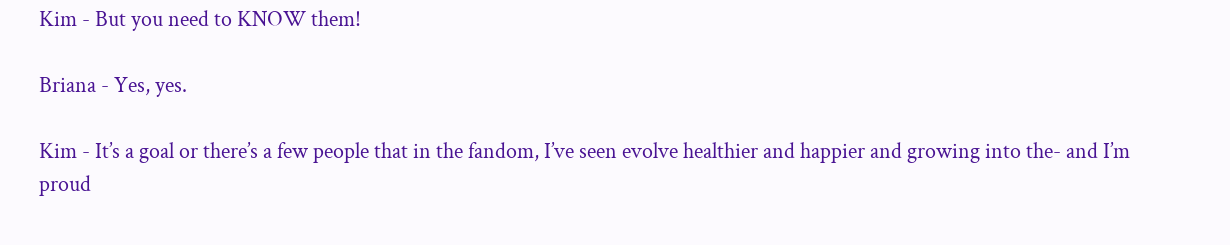Kim - But you need to KNOW them!

Briana - Yes, yes.

Kim - It’s a goal or there’s a few people that in the fandom, I’ve seen evolve healthier and happier and growing into the- and I’m proud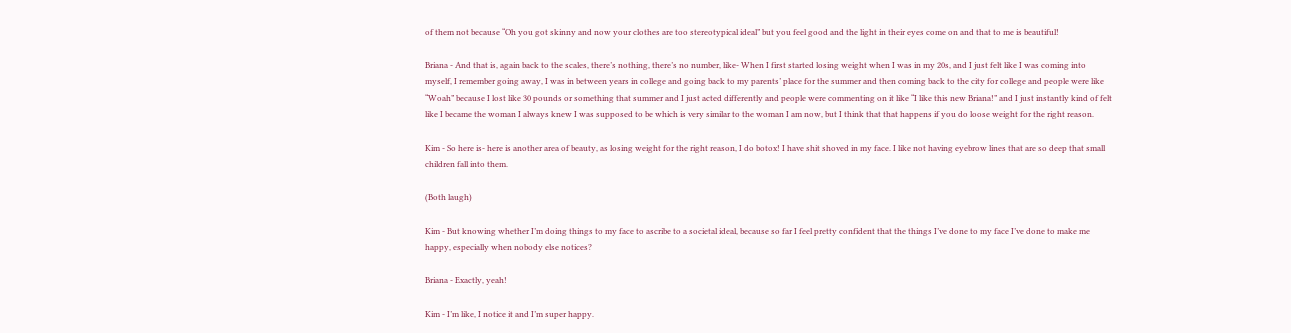of them not because “Oh you got skinny and now your clothes are too stereotypical ideal” but you feel good and the light in their eyes come on and that to me is beautiful!

Briana - And that is, again back to the scales, there’s nothing, there’s no number, like- When I first started losing weight when I was in my 20s, and I just felt like I was coming into myself, I remember going away, I was in between years in college and going back to my parents’ place for the summer and then coming back to the city for college and people were like “Woah” because I lost like 30 pounds or something that summer and I just acted differently and people were commenting on it like “I like this new Briana!” and I just instantly kind of felt like I became the woman I always knew I was supposed to be which is very similar to the woman I am now, but I think that that happens if you do loose weight for the right reason.

Kim - So here is- here is another area of beauty, as losing weight for the right reason, I do botox! I have shit shoved in my face. I like not having eyebrow lines that are so deep that small children fall into them.

(Both laugh)

Kim - But knowing whether I’m doing things to my face to ascribe to a societal ideal, because so far I feel pretty confident that the things I’ve done to my face I’ve done to make me happy, especially when nobody else notices?

Briana - Exactly, yeah!

Kim - I’m like, I notice it and I’m super happy.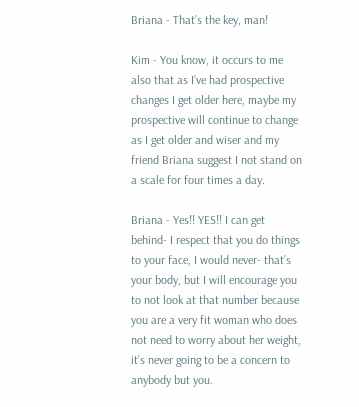Briana - That’s the key, man!

Kim - You know, it occurs to me also that as I’ve had prospective changes I get older here, maybe my prospective will continue to change as I get older and wiser and my friend Briana suggest I not stand on a scale for four times a day.

Briana - Yes!! YES!! I can get behind- I respect that you do things to your face, I would never- that’s your body, but I will encourage you to not look at that number because you are a very fit woman who does not need to worry about her weight, it’s never going to be a concern to anybody but you.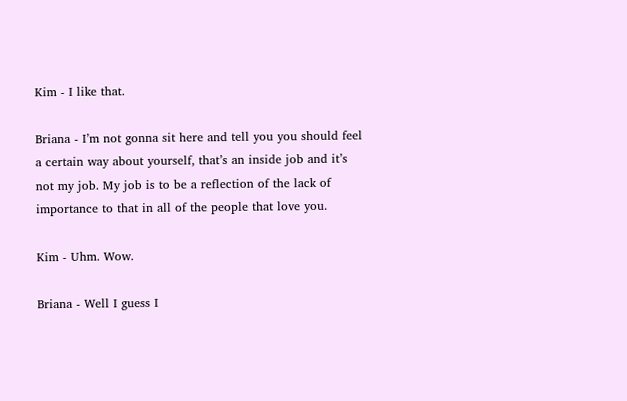Kim - I like that.

Briana - I’m not gonna sit here and tell you you should feel a certain way about yourself, that’s an inside job and it’s not my job. My job is to be a reflection of the lack of importance to that in all of the people that love you.

Kim - Uhm. Wow.

Briana - Well I guess I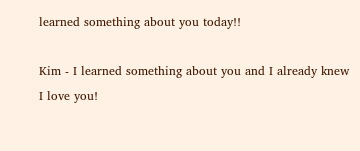learned something about you today!!

Kim - I learned something about you and I already knew I love you!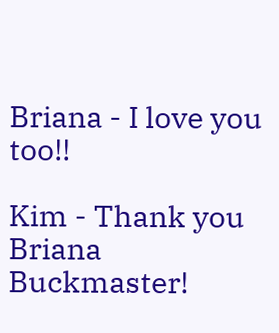Briana - I love you too!!

Kim - Thank you Briana Buckmaster!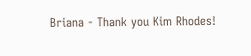Briana - Thank you Kim Rhodes!